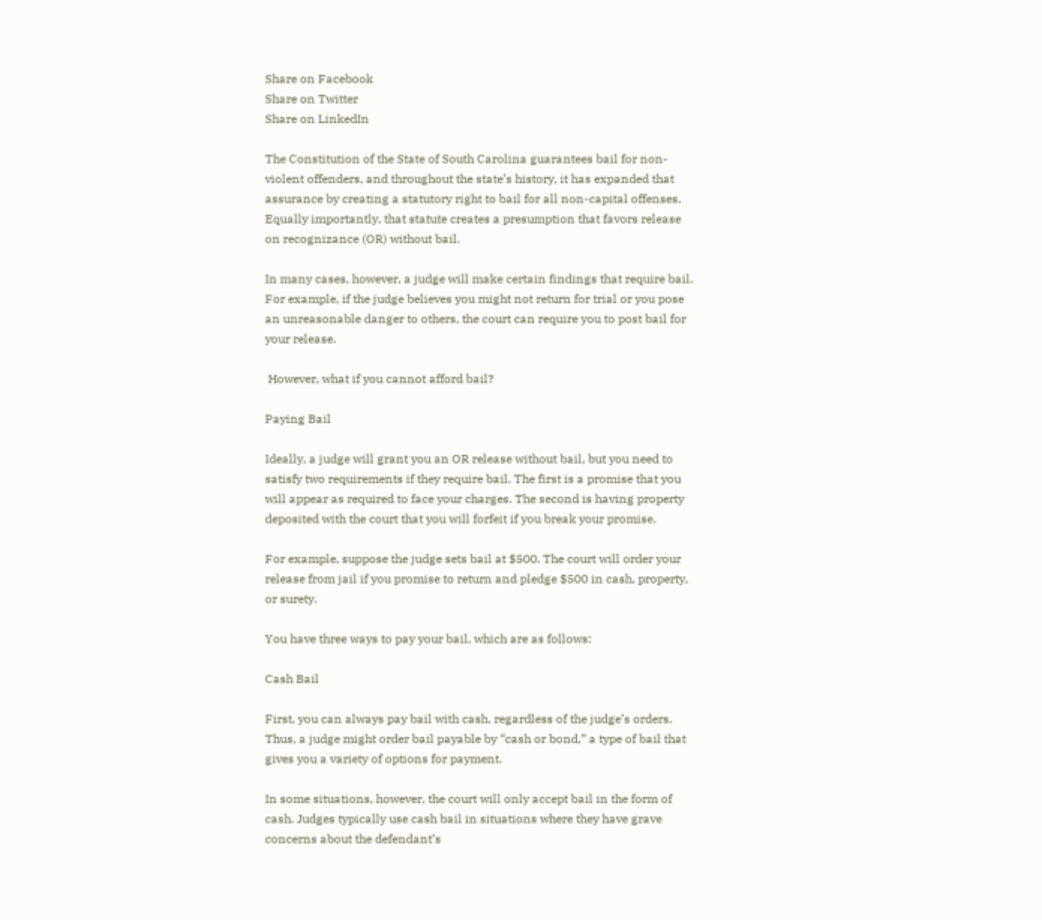Share on Facebook
Share on Twitter
Share on LinkedIn

The Constitution of the State of South Carolina guarantees bail for non-violent offenders, and throughout the state’s history, it has expanded that assurance by creating a statutory right to bail for all non-capital offenses. Equally importantly, that statute creates a presumption that favors release on recognizance (OR) without bail.

In many cases, however, a judge will make certain findings that require bail. For example, if the judge believes you might not return for trial or you pose an unreasonable danger to others, the court can require you to post bail for your release.

 However, what if you cannot afford bail?

Paying Bail

Ideally, a judge will grant you an OR release without bail, but you need to satisfy two requirements if they require bail. The first is a promise that you will appear as required to face your charges. The second is having property deposited with the court that you will forfeit if you break your promise.

For example, suppose the judge sets bail at $500. The court will order your release from jail if you promise to return and pledge $500 in cash, property, or surety.

You have three ways to pay your bail, which are as follows:

Cash Bail

First, you can always pay bail with cash, regardless of the judge’s orders. Thus, a judge might order bail payable by “cash or bond,” a type of bail that gives you a variety of options for payment.

In some situations, however, the court will only accept bail in the form of cash. Judges typically use cash bail in situations where they have grave concerns about the defendant’s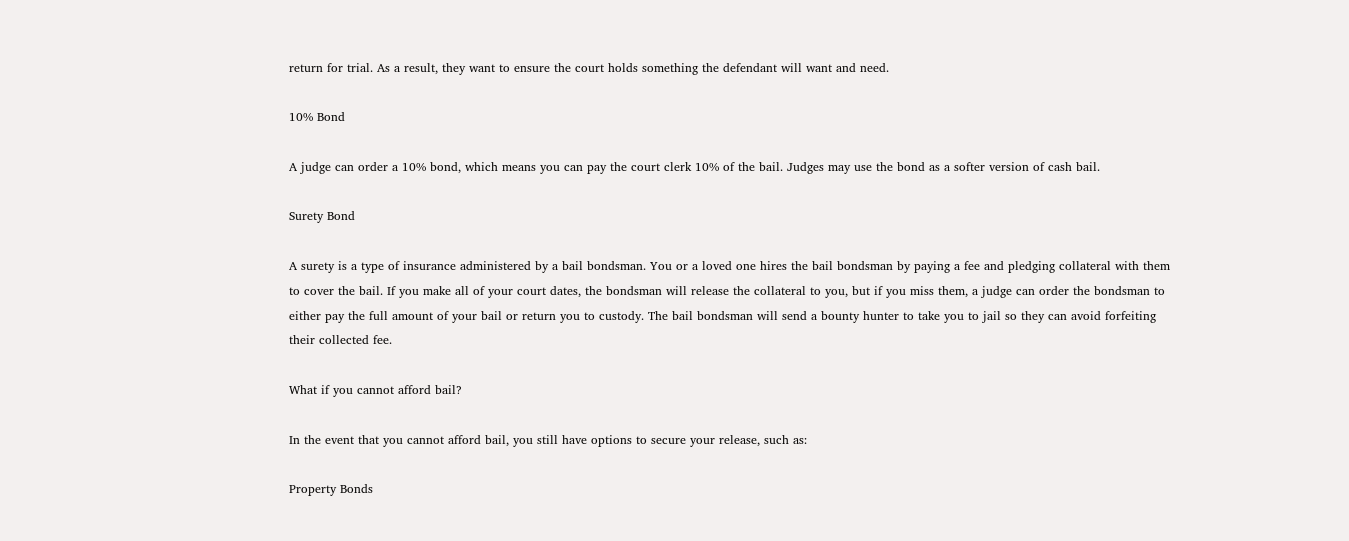return for trial. As a result, they want to ensure the court holds something the defendant will want and need.

10% Bond

A judge can order a 10% bond, which means you can pay the court clerk 10% of the bail. Judges may use the bond as a softer version of cash bail.

Surety Bond

A surety is a type of insurance administered by a bail bondsman. You or a loved one hires the bail bondsman by paying a fee and pledging collateral with them to cover the bail. If you make all of your court dates, the bondsman will release the collateral to you, but if you miss them, a judge can order the bondsman to either pay the full amount of your bail or return you to custody. The bail bondsman will send a bounty hunter to take you to jail so they can avoid forfeiting their collected fee.

What if you cannot afford bail?

In the event that you cannot afford bail, you still have options to secure your release, such as:

Property Bonds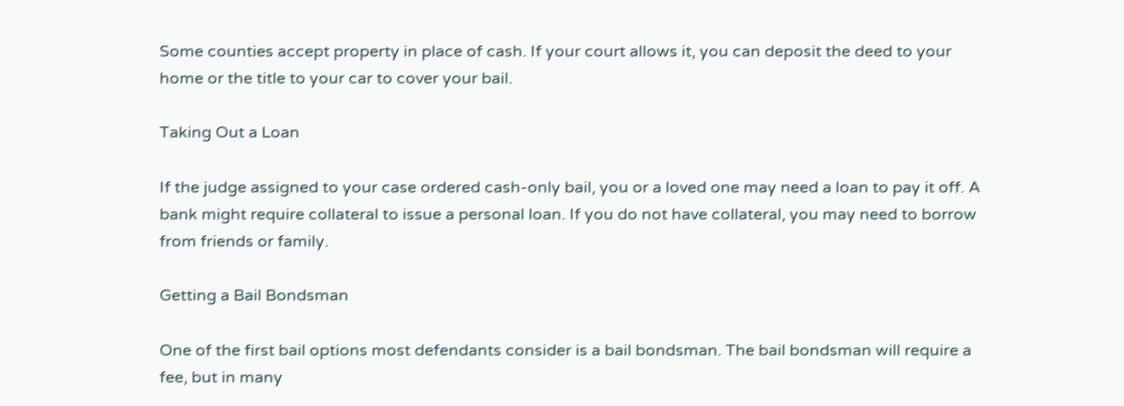Some counties accept property in place of cash. If your court allows it, you can deposit the deed to your home or the title to your car to cover your bail.

Taking Out a Loan

If the judge assigned to your case ordered cash-only bail, you or a loved one may need a loan to pay it off. A bank might require collateral to issue a personal loan. If you do not have collateral, you may need to borrow from friends or family.

Getting a Bail Bondsman

One of the first bail options most defendants consider is a bail bondsman. The bail bondsman will require a fee, but in many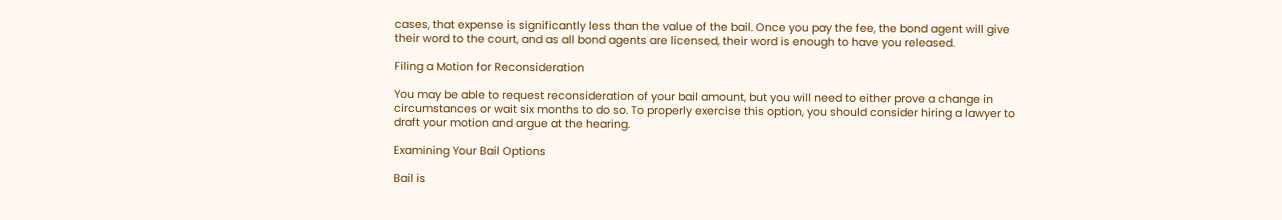cases, that expense is significantly less than the value of the bail. Once you pay the fee, the bond agent will give their word to the court, and as all bond agents are licensed, their word is enough to have you released.

Filing a Motion for Reconsideration

You may be able to request reconsideration of your bail amount, but you will need to either prove a change in circumstances or wait six months to do so. To properly exercise this option, you should consider hiring a lawyer to draft your motion and argue at the hearing.

Examining Your Bail Options

Bail is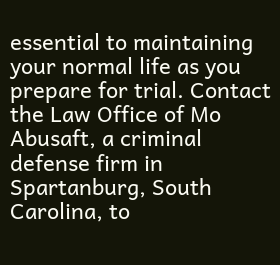essential to maintaining your normal life as you prepare for trial. Contact the Law Office of Mo Abusaft, a criminal defense firm in Spartanburg, South Carolina, to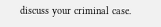discuss your criminal case.